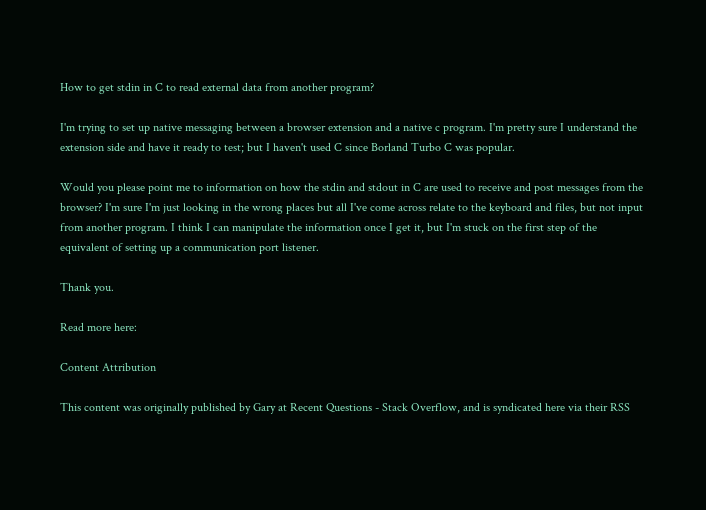How to get stdin in C to read external data from another program?

I'm trying to set up native messaging between a browser extension and a native c program. I'm pretty sure I understand the extension side and have it ready to test; but I haven't used C since Borland Turbo C was popular.

Would you please point me to information on how the stdin and stdout in C are used to receive and post messages from the browser? I'm sure I'm just looking in the wrong places but all I've come across relate to the keyboard and files, but not input from another program. I think I can manipulate the information once I get it, but I'm stuck on the first step of the equivalent of setting up a communication port listener.

Thank you.

Read more here:

Content Attribution

This content was originally published by Gary at Recent Questions - Stack Overflow, and is syndicated here via their RSS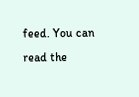feed. You can read the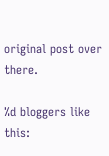original post over there.

%d bloggers like this: